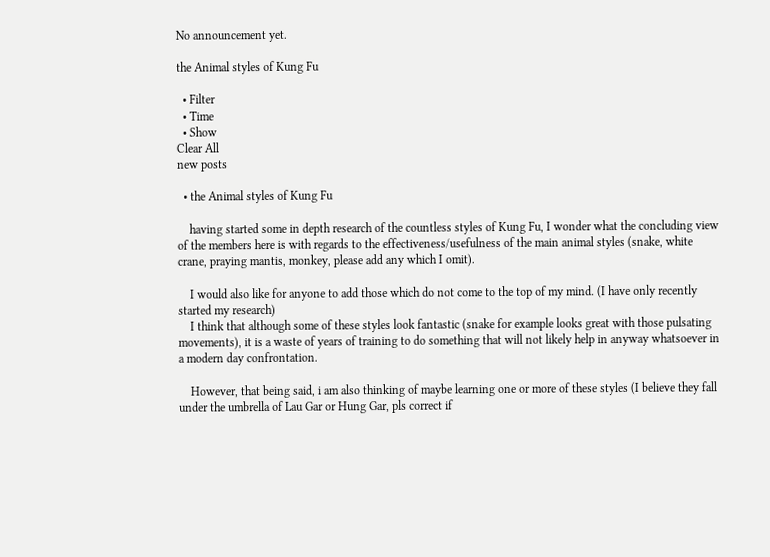No announcement yet.

the Animal styles of Kung Fu

  • Filter
  • Time
  • Show
Clear All
new posts

  • the Animal styles of Kung Fu

    having started some in depth research of the countless styles of Kung Fu, I wonder what the concluding view of the members here is with regards to the effectiveness/usefulness of the main animal styles (snake, white crane, praying mantis, monkey, please add any which I omit).

    I would also like for anyone to add those which do not come to the top of my mind. (I have only recently started my research)
    I think that although some of these styles look fantastic (snake for example looks great with those pulsating movements), it is a waste of years of training to do something that will not likely help in anyway whatsoever in a modern day confrontation.

    However, that being said, i am also thinking of maybe learning one or more of these styles (I believe they fall under the umbrella of Lau Gar or Hung Gar, pls correct if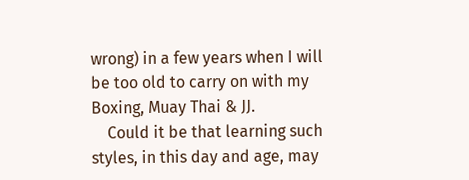wrong) in a few years when I will be too old to carry on with my Boxing, Muay Thai & JJ.
    Could it be that learning such styles, in this day and age, may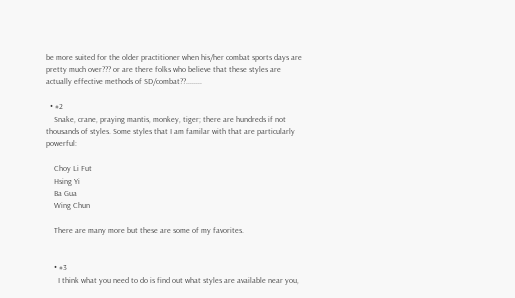be more suited for the older practitioner when his/her combat sports days are pretty much over??? or are there folks who believe that these styles are actually effective methods of SD/combat??........

  • #2
    Snake, crane, praying mantis, monkey, tiger; there are hundreds if not thousands of styles. Some styles that I am familar with that are particularly powerful:

    Choy Li Fut
    Hsing Yi
    Ba Gua
    Wing Chun

    There are many more but these are some of my favorites.


    • #3
      I think what you need to do is find out what styles are available near you,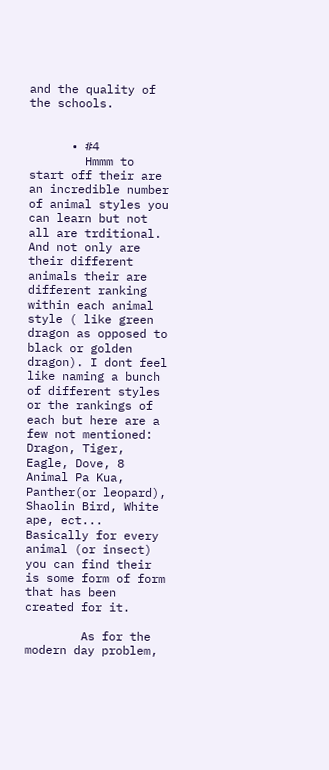and the quality of the schools.


      • #4
        Hmmm to start off their are an incredible number of animal styles you can learn but not all are trditional. And not only are their different animals their are different ranking within each animal style ( like green dragon as opposed to black or golden dragon). I dont feel like naming a bunch of different styles or the rankings of each but here are a few not mentioned: Dragon, Tiger, Eagle, Dove, 8 Animal Pa Kua, Panther(or leopard), Shaolin Bird, White ape, ect... Basically for every animal (or insect) you can find their is some form of form that has been created for it.

        As for the modern day problem,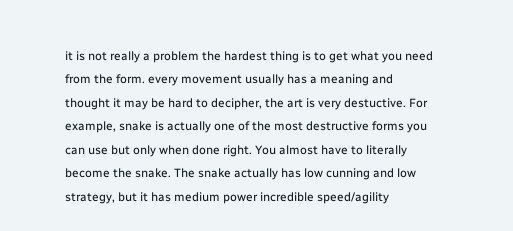it is not really a problem the hardest thing is to get what you need from the form. every movement usually has a meaning and thought it may be hard to decipher, the art is very destuctive. For example, snake is actually one of the most destructive forms you can use but only when done right. You almost have to literally become the snake. The snake actually has low cunning and low strategy, but it has medium power incredible speed/agility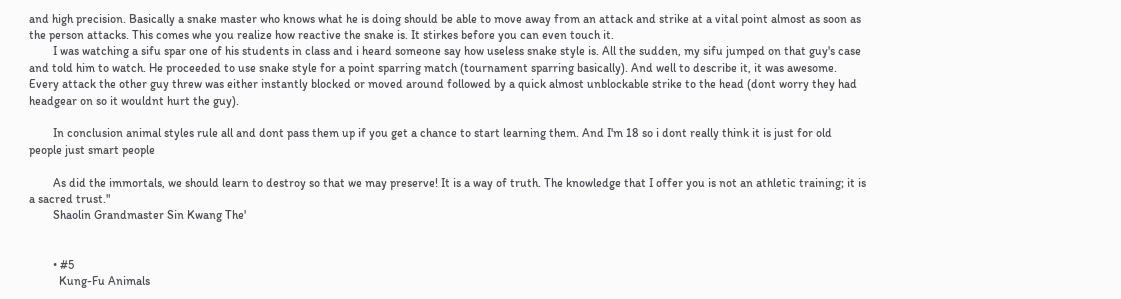and high precision. Basically a snake master who knows what he is doing should be able to move away from an attack and strike at a vital point almost as soon as the person attacks. This comes whe you realize how reactive the snake is. It stirkes before you can even touch it.
        I was watching a sifu spar one of his students in class and i heard someone say how useless snake style is. All the sudden, my sifu jumped on that guy's case and told him to watch. He proceeded to use snake style for a point sparring match (tournament sparring basically). And well to describe it, it was awesome. Every attack the other guy threw was either instantly blocked or moved around followed by a quick almost unblockable strike to the head (dont worry they had headgear on so it wouldnt hurt the guy).

        In conclusion animal styles rule all and dont pass them up if you get a chance to start learning them. And I'm 18 so i dont really think it is just for old people just smart people

        As did the immortals, we should learn to destroy so that we may preserve! It is a way of truth. The knowledge that I offer you is not an athletic training; it is a sacred trust."
        Shaolin Grandmaster Sin Kwang The'


        • #5
          Kung-Fu Animals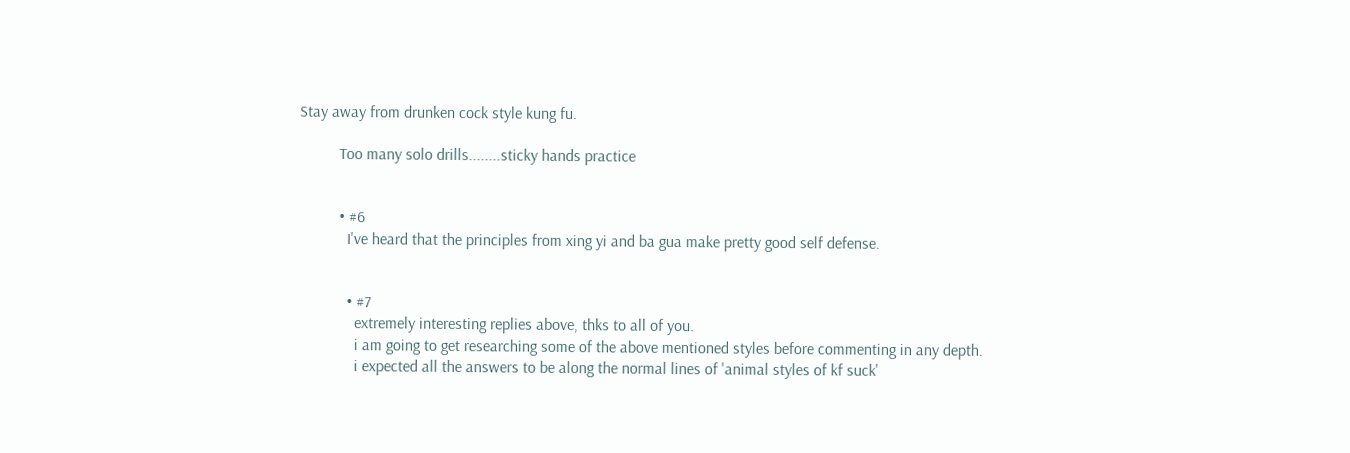Stay away from drunken cock style kung fu.

          Too many solo drills........sticky hands practice


          • #6
            I've heard that the principles from xing yi and ba gua make pretty good self defense.


            • #7
              extremely interesting replies above, thks to all of you.
              i am going to get researching some of the above mentioned styles before commenting in any depth.
              i expected all the answers to be along the normal lines of 'animal styles of kf suck'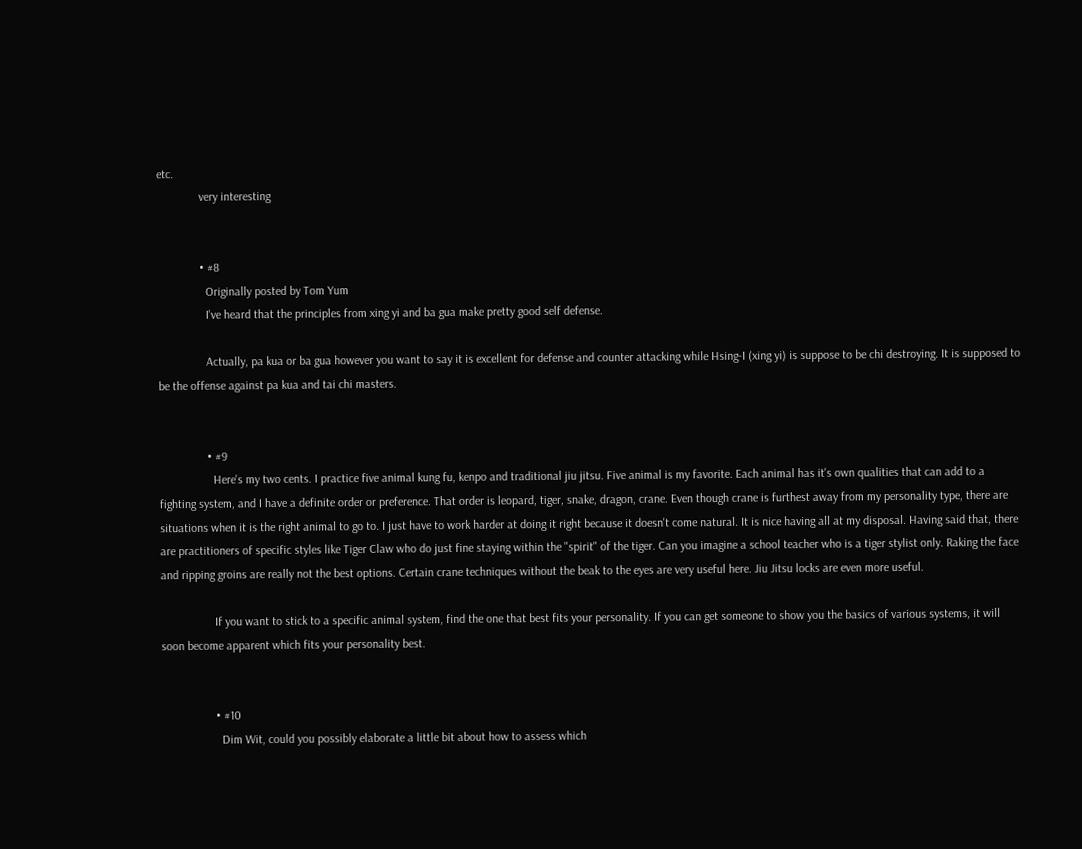etc.
              very interesting


              • #8
                Originally posted by Tom Yum
                I've heard that the principles from xing yi and ba gua make pretty good self defense.

                Actually, pa kua or ba gua however you want to say it is excellent for defense and counter attacking while Hsing-I (xing yi) is suppose to be chi destroying. It is supposed to be the offense against pa kua and tai chi masters.


                • #9
                  Here's my two cents. I practice five animal kung fu, kenpo and traditional jiu jitsu. Five animal is my favorite. Each animal has it's own qualities that can add to a fighting system, and I have a definite order or preference. That order is leopard, tiger, snake, dragon, crane. Even though crane is furthest away from my personality type, there are situations when it is the right animal to go to. I just have to work harder at doing it right because it doesn't come natural. It is nice having all at my disposal. Having said that, there are practitioners of specific styles like Tiger Claw who do just fine staying within the "spirit" of the tiger. Can you imagine a school teacher who is a tiger stylist only. Raking the face and ripping groins are really not the best options. Certain crane techniques without the beak to the eyes are very useful here. Jiu Jitsu locks are even more useful.

                  If you want to stick to a specific animal system, find the one that best fits your personality. If you can get someone to show you the basics of various systems, it will soon become apparent which fits your personality best.


                  • #10
                    Dim Wit, could you possibly elaborate a little bit about how to assess which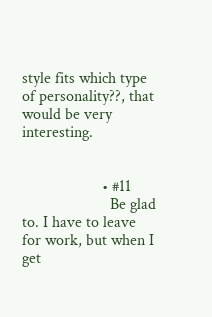style fits which type of personality??, that would be very interesting.


                    • #11
                      Be glad to. I have to leave for work, but when I get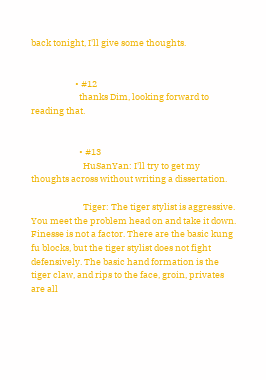back tonight, I'll give some thoughts.


                      • #12
                        thanks Dim, looking forward to reading that.


                        • #13
                          HuSanYan: I'll try to get my thoughts across without writing a dissertation.

                          Tiger: The tiger stylist is aggressive. You meet the problem head on and take it down. Finesse is not a factor. There are the basic kung fu blocks, but the tiger stylist does not fight defensively. The basic hand formation is the tiger claw, and rips to the face, groin, privates are all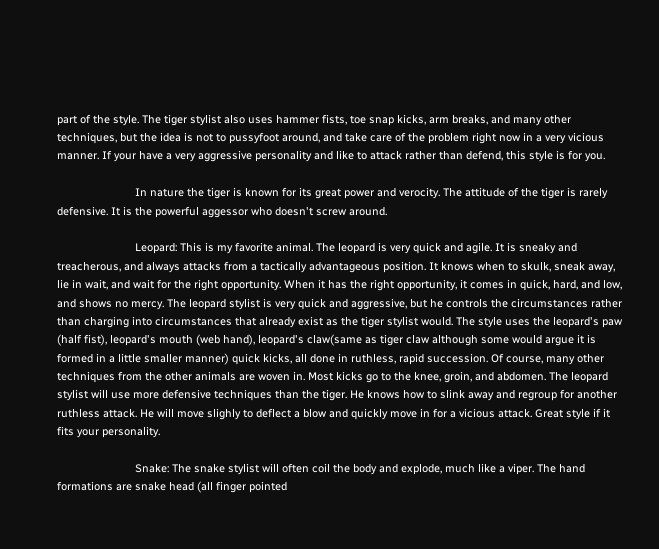part of the style. The tiger stylist also uses hammer fists, toe snap kicks, arm breaks, and many other techniques, but the idea is not to pussyfoot around, and take care of the problem right now in a very vicious manner. If your have a very aggressive personality and like to attack rather than defend, this style is for you.

                          In nature the tiger is known for its great power and verocity. The attitude of the tiger is rarely defensive. It is the powerful aggessor who doesn't screw around.

                          Leopard: This is my favorite animal. The leopard is very quick and agile. It is sneaky and treacherous, and always attacks from a tactically advantageous position. It knows when to skulk, sneak away, lie in wait, and wait for the right opportunity. When it has the right opportunity, it comes in quick, hard, and low, and shows no mercy. The leopard stylist is very quick and aggressive, but he controls the circumstances rather than charging into circumstances that already exist as the tiger stylist would. The style uses the leopard's paw (half fist), leopard's mouth (web hand), leopard's claw(same as tiger claw although some would argue it is formed in a little smaller manner) quick kicks, all done in ruthless, rapid succession. Of course, many other techniques from the other animals are woven in. Most kicks go to the knee, groin, and abdomen. The leopard stylist will use more defensive techniques than the tiger. He knows how to slink away and regroup for another ruthless attack. He will move slighly to deflect a blow and quickly move in for a vicious attack. Great style if it fits your personality.

                          Snake: The snake stylist will often coil the body and explode, much like a viper. The hand formations are snake head (all finger pointed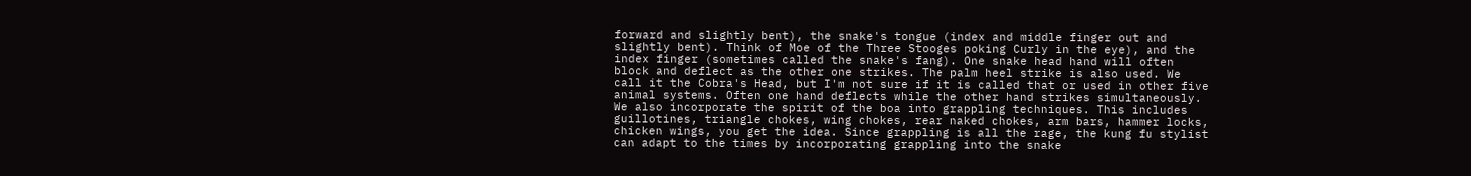forward and slightly bent), the snake's tongue (index and middle finger out and slightly bent). Think of Moe of the Three Stooges poking Curly in the eye), and the index finger (sometimes called the snake's fang). One snake head hand will often block and deflect as the other one strikes. The palm heel strike is also used. We call it the Cobra's Head, but I'm not sure if it is called that or used in other five animal systems. Often one hand deflects while the other hand strikes simultaneously. We also incorporate the spirit of the boa into grappling techniques. This includes guillotines, triangle chokes, wing chokes, rear naked chokes, arm bars, hammer locks, chicken wings, you get the idea. Since grappling is all the rage, the kung fu stylist can adapt to the times by incorporating grappling into the snake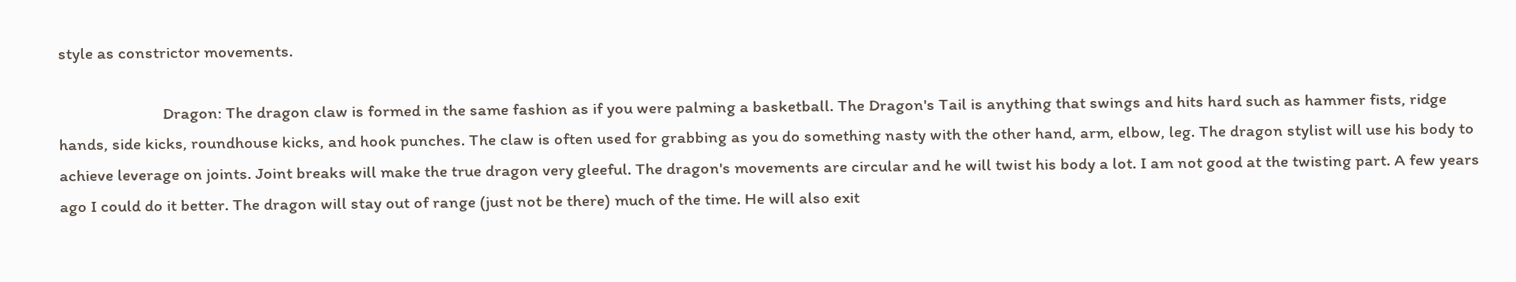style as constrictor movements.

                          Dragon: The dragon claw is formed in the same fashion as if you were palming a basketball. The Dragon's Tail is anything that swings and hits hard such as hammer fists, ridge hands, side kicks, roundhouse kicks, and hook punches. The claw is often used for grabbing as you do something nasty with the other hand, arm, elbow, leg. The dragon stylist will use his body to achieve leverage on joints. Joint breaks will make the true dragon very gleeful. The dragon's movements are circular and he will twist his body a lot. I am not good at the twisting part. A few years ago I could do it better. The dragon will stay out of range (just not be there) much of the time. He will also exit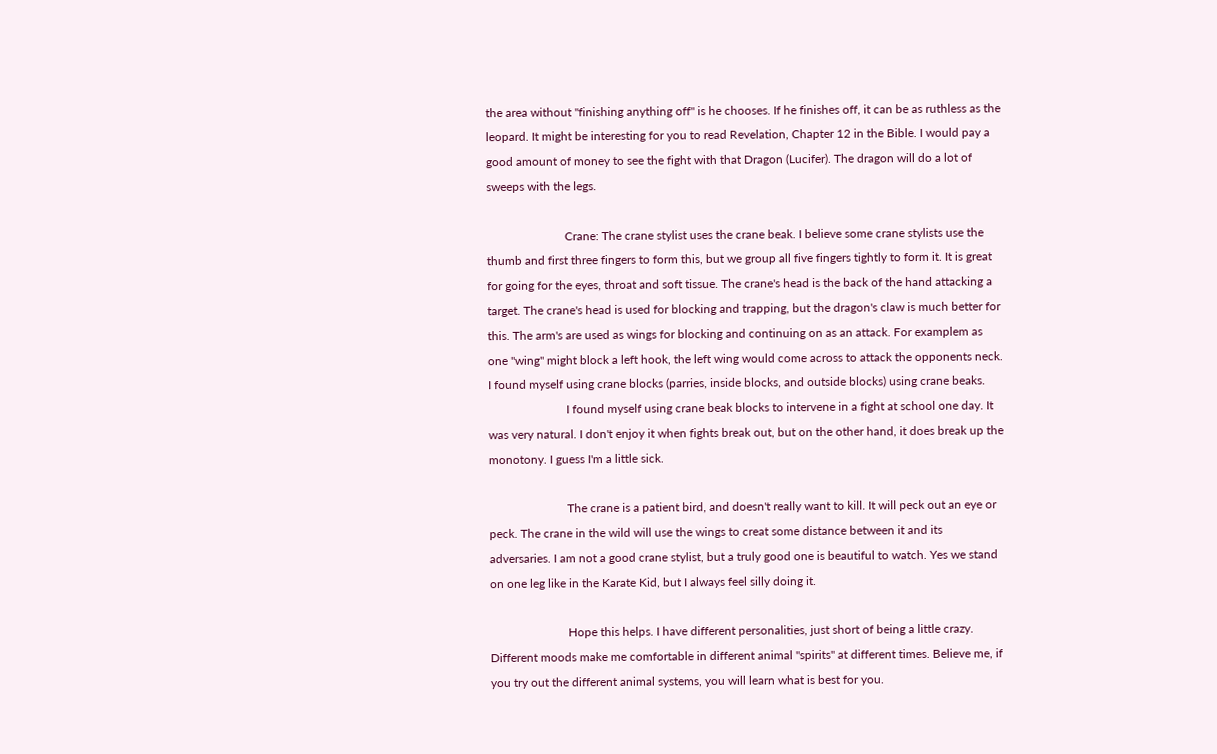the area without "finishing anything off" is he chooses. If he finishes off, it can be as ruthless as the leopard. It might be interesting for you to read Revelation, Chapter 12 in the Bible. I would pay a good amount of money to see the fight with that Dragon (Lucifer). The dragon will do a lot of sweeps with the legs.

                          Crane: The crane stylist uses the crane beak. I believe some crane stylists use the thumb and first three fingers to form this, but we group all five fingers tightly to form it. It is great for going for the eyes, throat and soft tissue. The crane's head is the back of the hand attacking a target. The crane's head is used for blocking and trapping, but the dragon's claw is much better for this. The arm's are used as wings for blocking and continuing on as an attack. For examplem as one "wing" might block a left hook, the left wing would come across to attack the opponents neck. I found myself using crane blocks (parries, inside blocks, and outside blocks) using crane beaks.
                          I found myself using crane beak blocks to intervene in a fight at school one day. It was very natural. I don't enjoy it when fights break out, but on the other hand, it does break up the monotony. I guess I'm a little sick.

                          The crane is a patient bird, and doesn't really want to kill. It will peck out an eye or peck. The crane in the wild will use the wings to creat some distance between it and its adversaries. I am not a good crane stylist, but a truly good one is beautiful to watch. Yes we stand on one leg like in the Karate Kid, but I always feel silly doing it.

                          Hope this helps. I have different personalities, just short of being a little crazy. Different moods make me comfortable in different animal "spirits" at different times. Believe me, if you try out the different animal systems, you will learn what is best for you.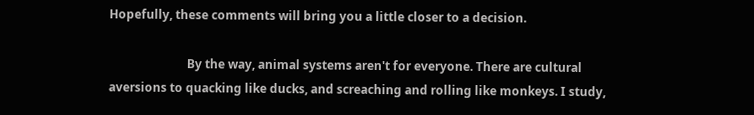Hopefully, these comments will bring you a little closer to a decision.

                          By the way, animal systems aren't for everyone. There are cultural aversions to quacking like ducks, and screaching and rolling like monkeys. I study,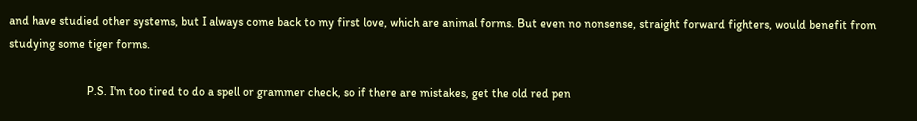and have studied other systems, but I always come back to my first love, which are animal forms. But even no nonsense, straight forward fighters, would benefit from studying some tiger forms.

                          P.S. I'm too tired to do a spell or grammer check, so if there are mistakes, get the old red pen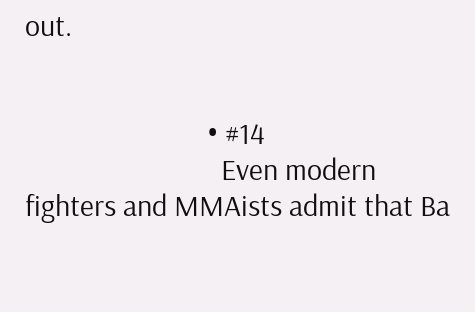out.


                          • #14
                            Even modern fighters and MMAists admit that Ba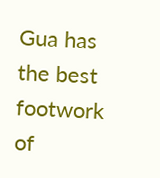Gua has the best footwork of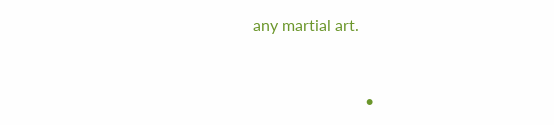any martial art.


                            •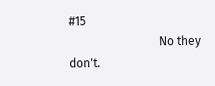#15
                              No they don't.